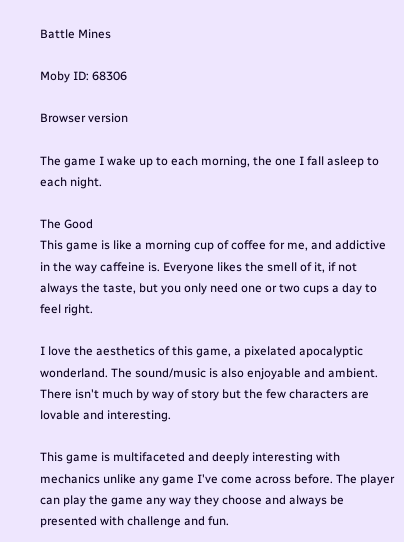Battle Mines

Moby ID: 68306

Browser version

The game I wake up to each morning, the one I fall asleep to each night.

The Good
This game is like a morning cup of coffee for me, and addictive in the way caffeine is. Everyone likes the smell of it, if not always the taste, but you only need one or two cups a day to feel right.

I love the aesthetics of this game, a pixelated apocalyptic wonderland. The sound/music is also enjoyable and ambient. There isn't much by way of story but the few characters are lovable and interesting.

This game is multifaceted and deeply interesting with mechanics unlike any game I've come across before. The player can play the game any way they choose and always be presented with challenge and fun.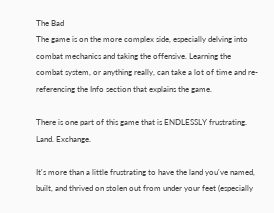The Bad
The game is on the more complex side, especially delving into combat mechanics and taking the offensive. Learning the combat system, or anything really, can take a lot of time and re-referencing the Info section that explains the game.

There is one part of this game that is ENDLESSLY frustrating. Land. Exchange.

It's more than a little frustrating to have the land you've named, built, and thrived on stolen out from under your feet (especially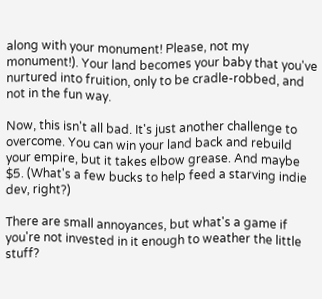along with your monument! Please, not my monument!). Your land becomes your baby that you've nurtured into fruition, only to be cradle-robbed, and not in the fun way.

Now, this isn't all bad. It's just another challenge to overcome. You can win your land back and rebuild your empire, but it takes elbow grease. And maybe $5. (What's a few bucks to help feed a starving indie dev, right?)

There are small annoyances, but what's a game if you're not invested in it enough to weather the little stuff?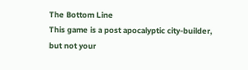The Bottom Line
This game is a post apocalyptic city-builder, but not your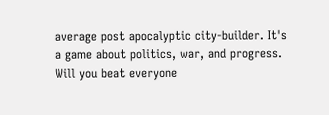average post apocalyptic city-builder. It's a game about politics, war, and progress. Will you beat everyone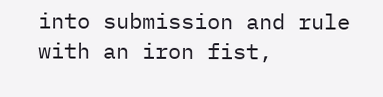into submission and rule with an iron fist,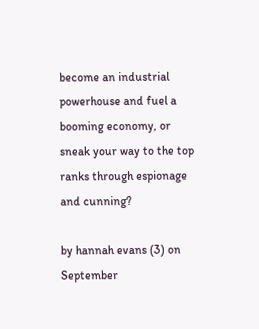become an industrial powerhouse and fuel a booming economy, or sneak your way to the top ranks through espionage and cunning?

by hannah evans (3) on September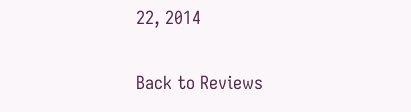22, 2014

Back to Reviews